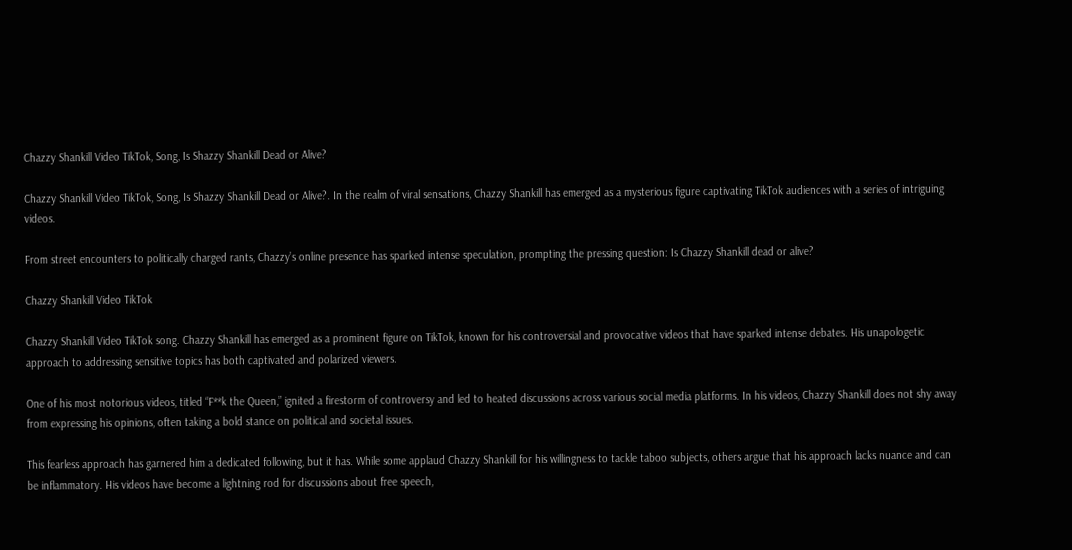Chazzy Shankill Video TikTok, Song, Is Shazzy Shankill Dead or Alive?

Chazzy Shankill Video TikTok, Song, Is Shazzy Shankill Dead or Alive?. In the realm of viral sensations, Chazzy Shankill has emerged as a mysterious figure captivating TikTok audiences with a series of intriguing videos.

From street encounters to politically charged rants, Chazzy’s online presence has sparked intense speculation, prompting the pressing question: Is Chazzy Shankill dead or alive?

Chazzy Shankill Video TikTok

Chazzy Shankill Video TikTok song. Chazzy Shankill has emerged as a prominent figure on TikTok, known for his controversial and provocative videos that have sparked intense debates. His unapologetic approach to addressing sensitive topics has both captivated and polarized viewers.

One of his most notorious videos, titled “F**k the Queen,” ignited a firestorm of controversy and led to heated discussions across various social media platforms. In his videos, Chazzy Shankill does not shy away from expressing his opinions, often taking a bold stance on political and societal issues.

This fearless approach has garnered him a dedicated following, but it has. While some applaud Chazzy Shankill for his willingness to tackle taboo subjects, others argue that his approach lacks nuance and can be inflammatory. His videos have become a lightning rod for discussions about free speech,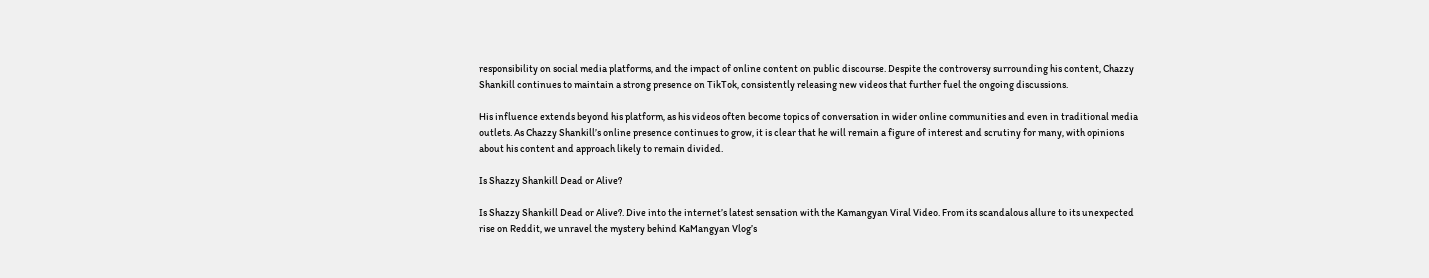responsibility on social media platforms, and the impact of online content on public discourse. Despite the controversy surrounding his content, Chazzy Shankill continues to maintain a strong presence on TikTok, consistently releasing new videos that further fuel the ongoing discussions.

His influence extends beyond his platform, as his videos often become topics of conversation in wider online communities and even in traditional media outlets. As Chazzy Shankill’s online presence continues to grow, it is clear that he will remain a figure of interest and scrutiny for many, with opinions about his content and approach likely to remain divided.

Is Shazzy Shankill Dead or Alive?

Is Shazzy Shankill Dead or Alive?. Dive into the internet’s latest sensation with the Kamangyan Viral Video. From its scandalous allure to its unexpected rise on Reddit, we unravel the mystery behind KaMangyan Vlog’s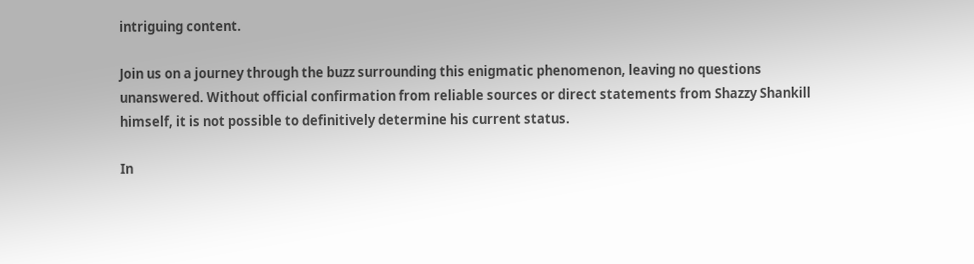intriguing content.

Join us on a journey through the buzz surrounding this enigmatic phenomenon, leaving no questions unanswered. Without official confirmation from reliable sources or direct statements from Shazzy Shankill himself, it is not possible to definitively determine his current status.

In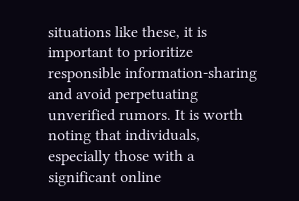situations like these, it is important to prioritize responsible information-sharing and avoid perpetuating unverified rumors. It is worth noting that individuals, especially those with a significant online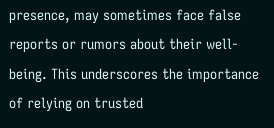presence, may sometimes face false reports or rumors about their well-being. This underscores the importance of relying on trusted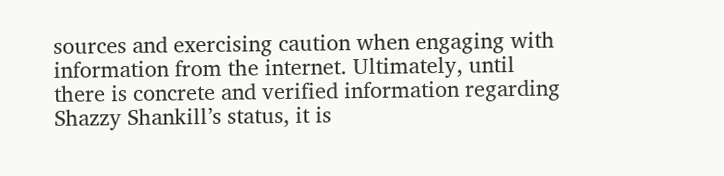sources and exercising caution when engaging with information from the internet. Ultimately, until there is concrete and verified information regarding Shazzy Shankill’s status, it is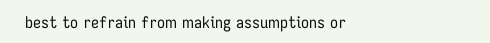best to refrain from making assumptions or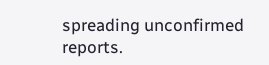spreading unconfirmed reports.